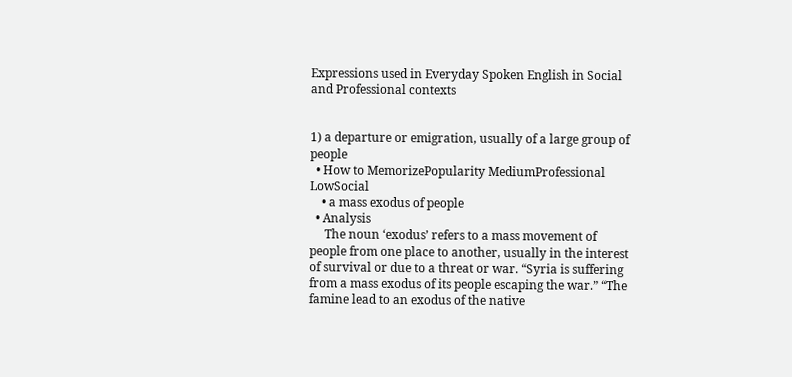Expressions used in Everyday Spoken English in Social and Professional contexts


1) a departure or emigration, usually of a large group of people
  • How to MemorizePopularity MediumProfessional LowSocial
    • a mass exodus of people
  • Analysis
     The noun ‘exodus’ refers to a mass movement of people from one place to another, usually in the interest of survival or due to a threat or war. “Syria is suffering from a mass exodus of its people escaping the war.” “The famine lead to an exodus of the native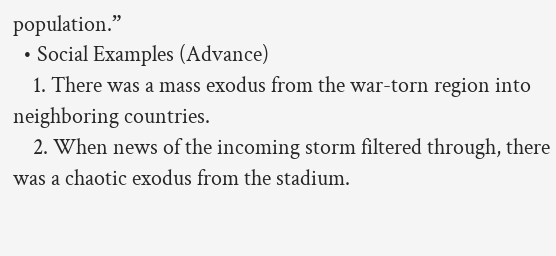population.”
  • Social Examples (Advance)
    1. There was a mass exodus from the war-torn region into neighboring countries.
    2. When news of the incoming storm filtered through, there was a chaotic exodus from the stadium.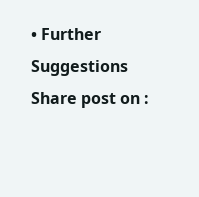• Further Suggestions
Share post on :